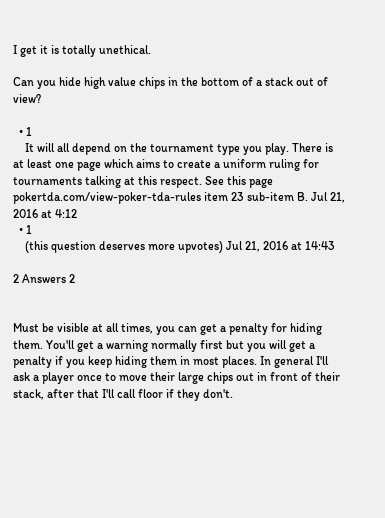I get it is totally unethical.

Can you hide high value chips in the bottom of a stack out of view?

  • 1
    It will all depend on the tournament type you play. There is at least one page which aims to create a uniform ruling for tournaments talking at this respect. See this page pokertda.com/view-poker-tda-rules item 23 sub-item B. Jul 21, 2016 at 4:12
  • 1
    (this question deserves more upvotes) Jul 21, 2016 at 14:43

2 Answers 2


Must be visible at all times, you can get a penalty for hiding them. You'll get a warning normally first but you will get a penalty if you keep hiding them in most places. In general I'll ask a player once to move their large chips out in front of their stack, after that I'll call floor if they don't.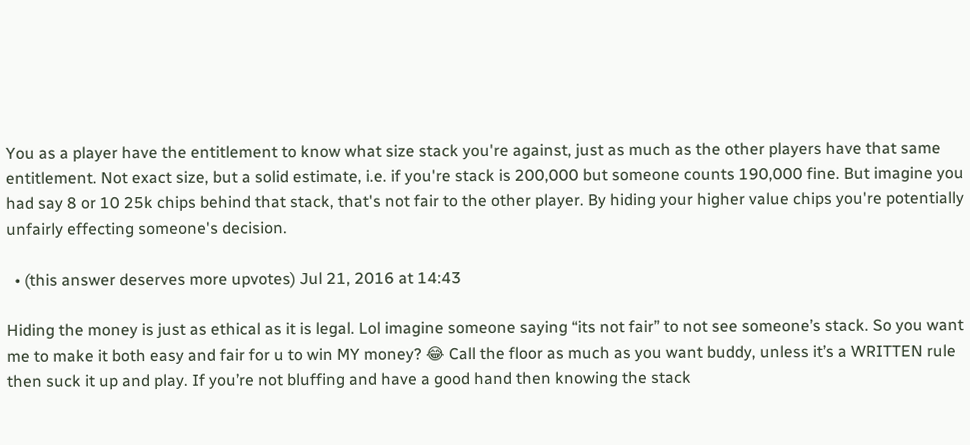You as a player have the entitlement to know what size stack you're against, just as much as the other players have that same entitlement. Not exact size, but a solid estimate, i.e. if you're stack is 200,000 but someone counts 190,000 fine. But imagine you had say 8 or 10 25k chips behind that stack, that's not fair to the other player. By hiding your higher value chips you're potentially unfairly effecting someone's decision.

  • (this answer deserves more upvotes) Jul 21, 2016 at 14:43

Hiding the money is just as ethical as it is legal. Lol imagine someone saying “its not fair” to not see someone’s stack. So you want me to make it both easy and fair for u to win MY money? 😂 Call the floor as much as you want buddy, unless it’s a WRITTEN rule then suck it up and play. If you’re not bluffing and have a good hand then knowing the stack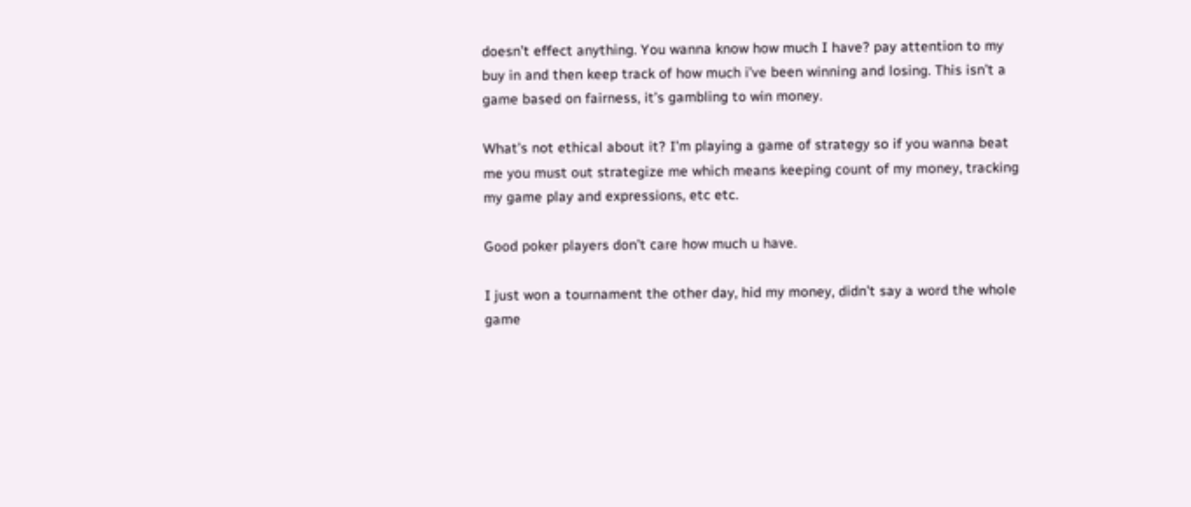doesn’t effect anything. You wanna know how much I have? pay attention to my buy in and then keep track of how much i’ve been winning and losing. This isn’t a game based on fairness, it’s gambling to win money.

What’s not ethical about it? I’m playing a game of strategy so if you wanna beat me you must out strategize me which means keeping count of my money, tracking my game play and expressions, etc etc.

Good poker players don’t care how much u have.

I just won a tournament the other day, hid my money, didn’t say a word the whole game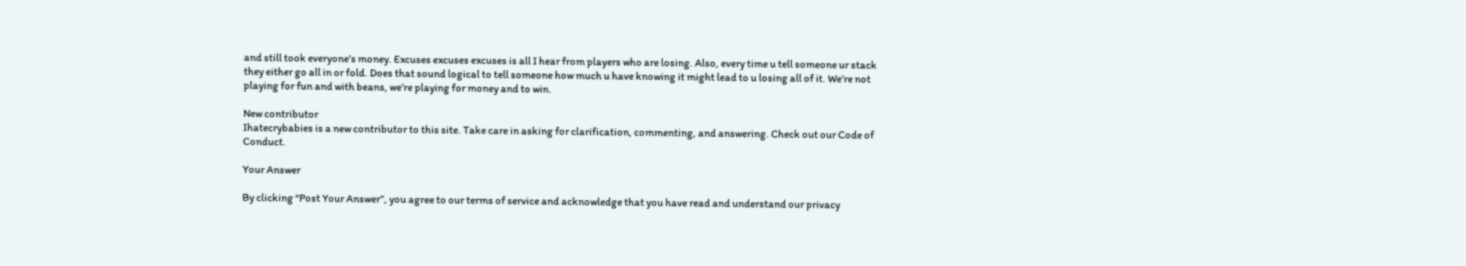and still took everyone’s money. Excuses excuses excuses is all I hear from players who are losing. Also, every time u tell someone ur stack they either go all in or fold. Does that sound logical to tell someone how much u have knowing it might lead to u losing all of it. We’re not playing for fun and with beans, we’re playing for money and to win.

New contributor
Ihatecrybabies is a new contributor to this site. Take care in asking for clarification, commenting, and answering. Check out our Code of Conduct.

Your Answer

By clicking “Post Your Answer”, you agree to our terms of service and acknowledge that you have read and understand our privacy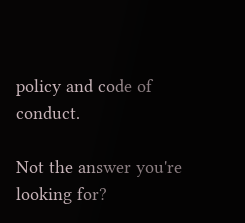policy and code of conduct.

Not the answer you're looking for?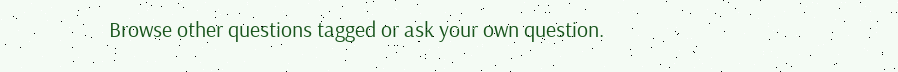Browse other questions tagged or ask your own question.